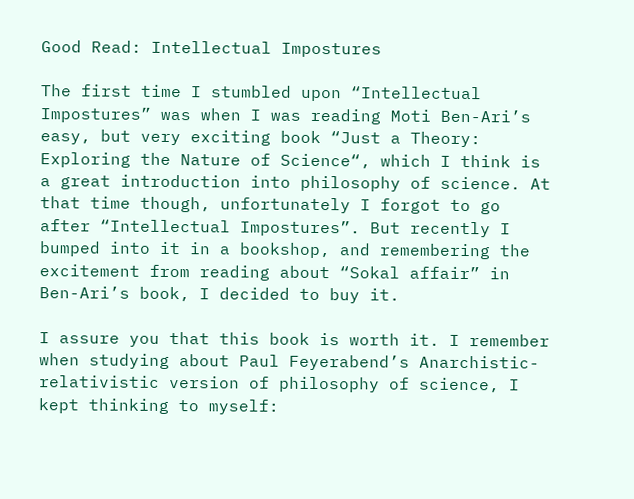Good Read: Intellectual Impostures

The first time I stumbled upon “Intellectual Impostures” was when I was reading Moti Ben-Ari’s easy, but very exciting book “Just a Theory: Exploring the Nature of Science“, which I think is a great introduction into philosophy of science. At that time though, unfortunately I forgot to go after “Intellectual Impostures”. But recently I bumped into it in a bookshop, and remembering the excitement from reading about “Sokal affair” in Ben-Ari’s book, I decided to buy it.

I assure you that this book is worth it. I remember when studying about Paul Feyerabend’s Anarchistic-relativistic version of philosophy of science, I kept thinking to myself: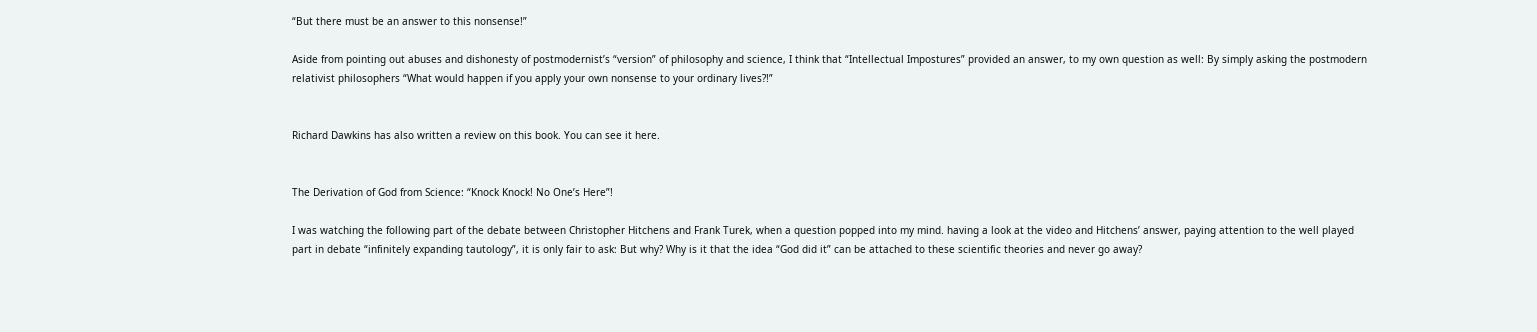“But there must be an answer to this nonsense!”

Aside from pointing out abuses and dishonesty of postmodernist’s “version” of philosophy and science, I think that “Intellectual Impostures” provided an answer, to my own question as well: By simply asking the postmodern relativist philosophers “What would happen if you apply your own nonsense to your ordinary lives?!”


Richard Dawkins has also written a review on this book. You can see it here.


The Derivation of God from Science: “Knock Knock! No One’s Here”!

I was watching the following part of the debate between Christopher Hitchens and Frank Turek, when a question popped into my mind. having a look at the video and Hitchens’ answer, paying attention to the well played part in debate “infinitely expanding tautology”, it is only fair to ask: But why? Why is it that the idea “God did it” can be attached to these scientific theories and never go away?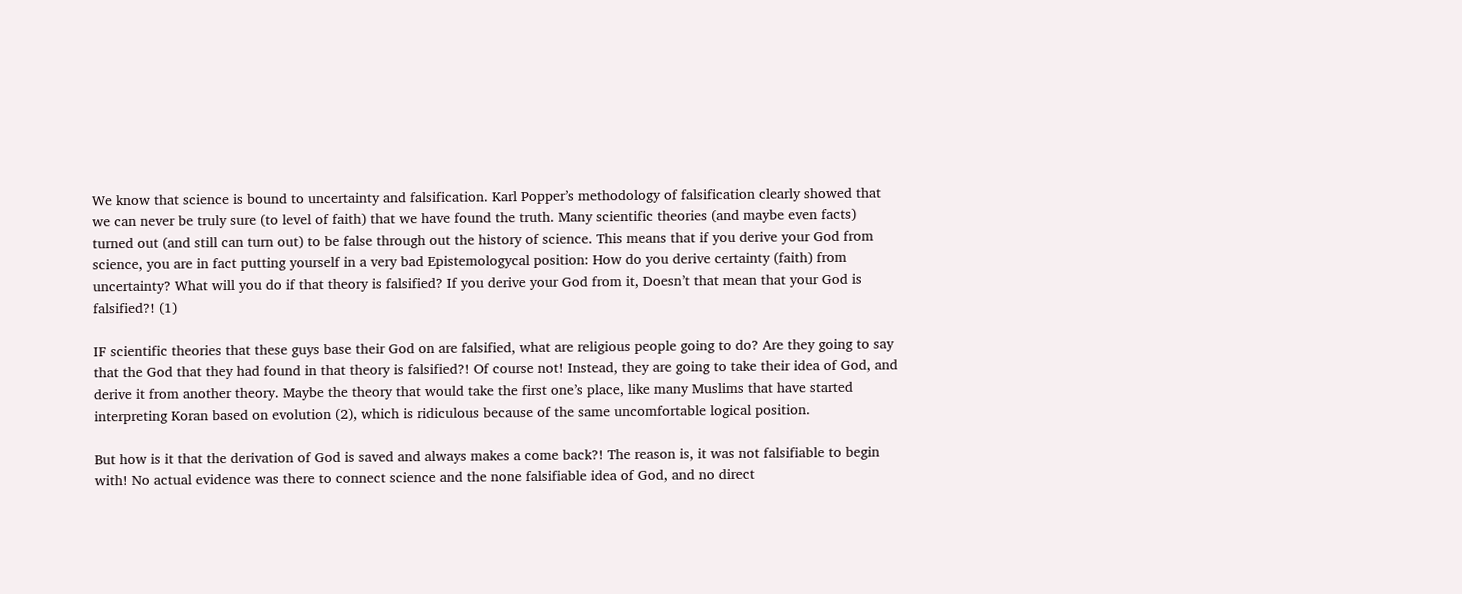We know that science is bound to uncertainty and falsification. Karl Popper’s methodology of falsification clearly showed that we can never be truly sure (to level of faith) that we have found the truth. Many scientific theories (and maybe even facts) turned out (and still can turn out) to be false through out the history of science. This means that if you derive your God from science, you are in fact putting yourself in a very bad Epistemologycal position: How do you derive certainty (faith) from uncertainty? What will you do if that theory is falsified? If you derive your God from it, Doesn’t that mean that your God is falsified?! (1)

IF scientific theories that these guys base their God on are falsified, what are religious people going to do? Are they going to say that the God that they had found in that theory is falsified?! Of course not! Instead, they are going to take their idea of God, and derive it from another theory. Maybe the theory that would take the first one’s place, like many Muslims that have started interpreting Koran based on evolution (2), which is ridiculous because of the same uncomfortable logical position.

But how is it that the derivation of God is saved and always makes a come back?! The reason is, it was not falsifiable to begin with! No actual evidence was there to connect science and the none falsifiable idea of God, and no direct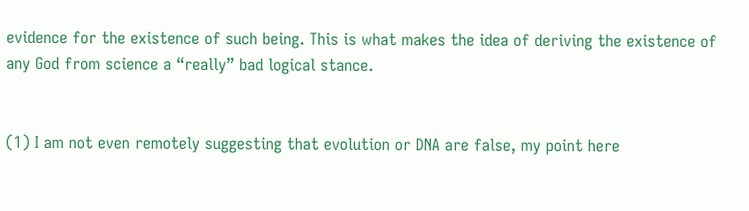evidence for the existence of such being. This is what makes the idea of deriving the existence of any God from science a “really” bad logical stance.


(1) I am not even remotely suggesting that evolution or DNA are false, my point here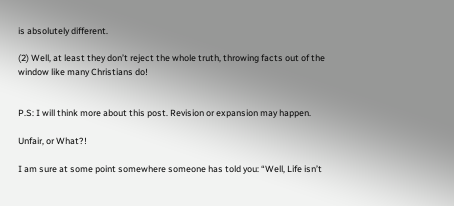is absolutely different.

(2) Well, at least they don’t reject the whole truth, throwing facts out of the window like many Christians do!


P.S: I will think more about this post. Revision or expansion may happen.

Unfair, or What?!

I am sure at some point somewhere someone has told you: “Well, Life isn’t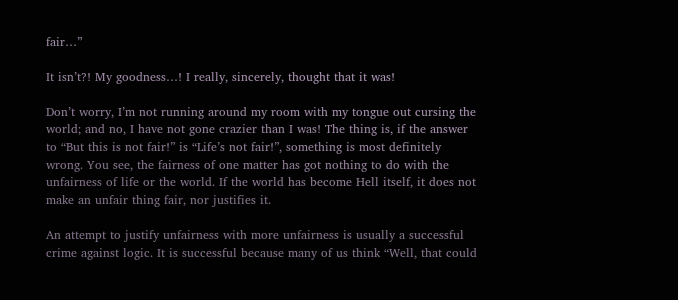fair…”

It isn’t?! My goodness…! I really, sincerely, thought that it was!

Don’t worry, I’m not running around my room with my tongue out cursing the world; and no, I have not gone crazier than I was! The thing is, if the answer to “But this is not fair!” is “Life’s not fair!”, something is most definitely wrong. You see, the fairness of one matter has got nothing to do with the unfairness of life or the world. If the world has become Hell itself, it does not make an unfair thing fair, nor justifies it.

An attempt to justify unfairness with more unfairness is usually a successful crime against logic. It is successful because many of us think “Well, that could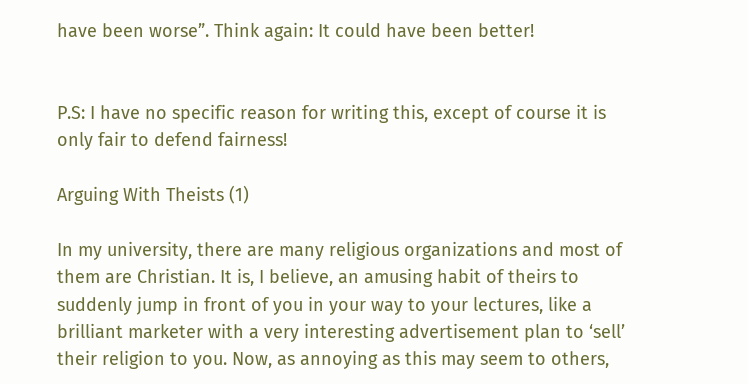have been worse”. Think again: It could have been better!


P.S: I have no specific reason for writing this, except of course it is only fair to defend fairness!

Arguing With Theists (1)

In my university, there are many religious organizations and most of them are Christian. It is, I believe, an amusing habit of theirs to suddenly jump in front of you in your way to your lectures, like a brilliant marketer with a very interesting advertisement plan to ‘sell’ their religion to you. Now, as annoying as this may seem to others,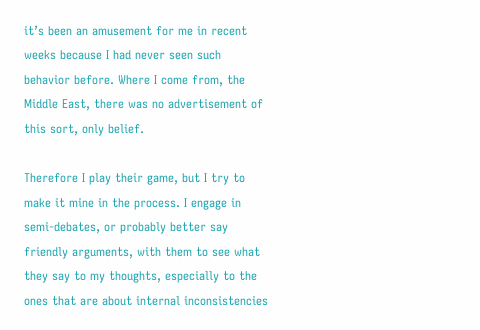it’s been an amusement for me in recent weeks because I had never seen such behavior before. Where I come from, the Middle East, there was no advertisement of this sort, only belief.

Therefore I play their game, but I try to make it mine in the process. I engage in semi-debates, or probably better say friendly arguments, with them to see what they say to my thoughts, especially to the ones that are about internal inconsistencies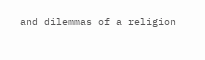and dilemmas of a religion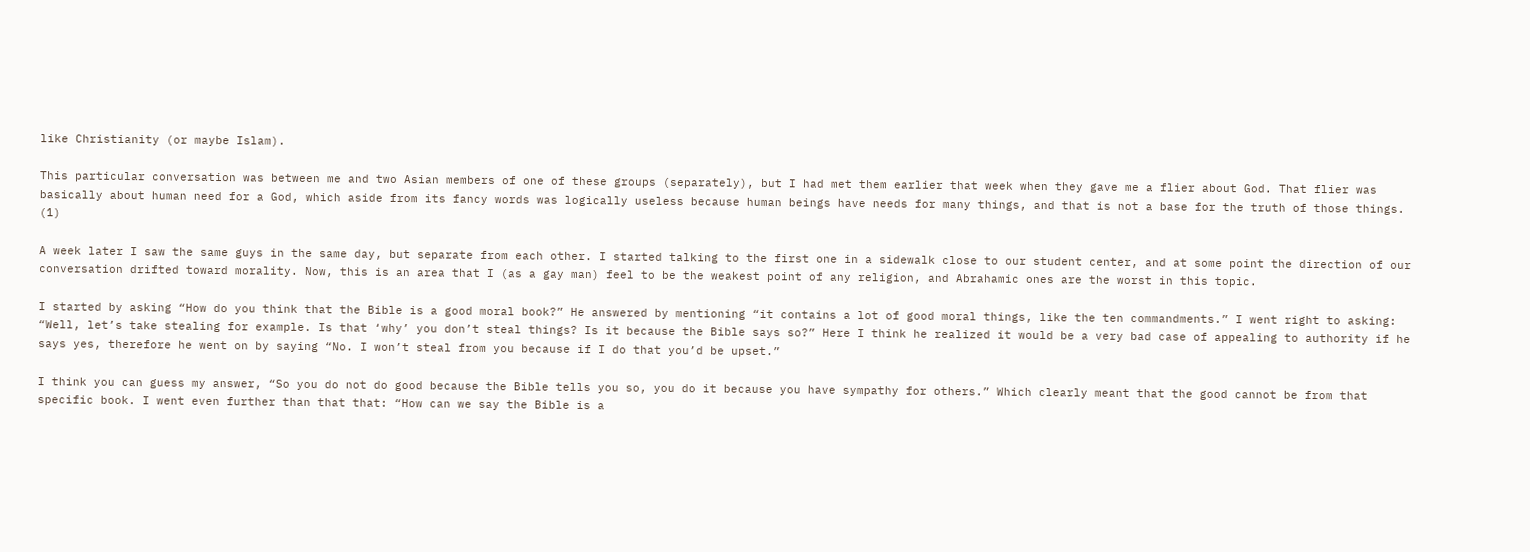like Christianity (or maybe Islam).

This particular conversation was between me and two Asian members of one of these groups (separately), but I had met them earlier that week when they gave me a flier about God. That flier was basically about human need for a God, which aside from its fancy words was logically useless because human beings have needs for many things, and that is not a base for the truth of those things. (1)

A week later I saw the same guys in the same day, but separate from each other. I started talking to the first one in a sidewalk close to our student center, and at some point the direction of our conversation drifted toward morality. Now, this is an area that I (as a gay man) feel to be the weakest point of any religion, and Abrahamic ones are the worst in this topic.

I started by asking “How do you think that the Bible is a good moral book?” He answered by mentioning “it contains a lot of good moral things, like the ten commandments.” I went right to asking: “Well, let’s take stealing for example. Is that ‘why’ you don’t steal things? Is it because the Bible says so?” Here I think he realized it would be a very bad case of appealing to authority if he says yes, therefore he went on by saying “No. I won’t steal from you because if I do that you’d be upset.”

I think you can guess my answer, “So you do not do good because the Bible tells you so, you do it because you have sympathy for others.” Which clearly meant that the good cannot be from that specific book. I went even further than that that: “How can we say the Bible is a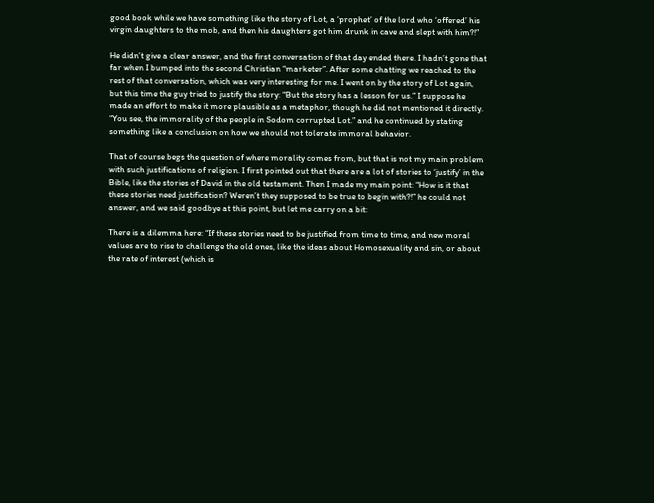good book while we have something like the story of Lot, a ‘prophet’ of the lord who ‘offered’ his virgin daughters to the mob, and then his daughters got him drunk in cave and slept with him?!”

He didn’t give a clear answer, and the first conversation of that day ended there. I hadn’t gone that far when I bumped into the second Christian “marketer”. After some chatting we reached to the rest of that conversation, which was very interesting for me. I went on by the story of Lot again, but this time the guy tried to justify the story: “But the story has a lesson for us.” I suppose he made an effort to make it more plausible as a metaphor, though he did not mentioned it directly. “You see, the immorality of the people in Sodom corrupted Lot.” and he continued by stating something like a conclusion on how we should not tolerate immoral behavior.

That of course begs the question of where morality comes from, but that is not my main problem with such justifications of religion. I first pointed out that there are a lot of stories to ‘justify’ in the Bible, like the stories of David in the old testament. Then I made my main point: “How is it that these stories need justification? Weren’t they supposed to be true to begin with?!” he could not answer, and we said goodbye at this point, but let me carry on a bit:

There is a dilemma here: “If these stories need to be justified from time to time, and new moral values are to rise to challenge the old ones, like the ideas about Homosexuality and sin, or about the rate of interest (which is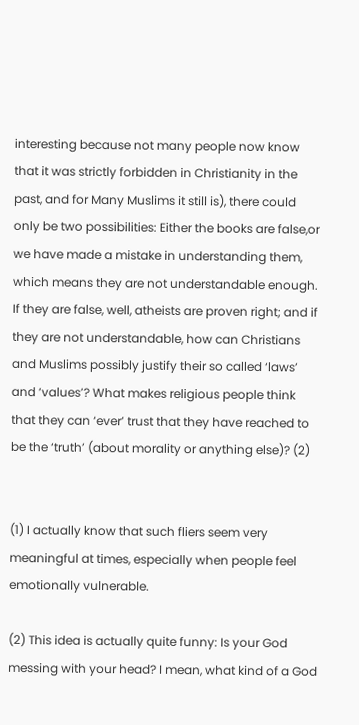interesting because not many people now know that it was strictly forbidden in Christianity in the past, and for Many Muslims it still is), there could only be two possibilities: Either the books are false,or we have made a mistake in understanding them, which means they are not understandable enough. If they are false, well, atheists are proven right; and if they are not understandable, how can Christians and Muslims possibly justify their so called ‘laws’ and ‘values’? What makes religious people think that they can ‘ever’ trust that they have reached to be the ‘truth’ (about morality or anything else)? (2)


(1) I actually know that such fliers seem very meaningful at times, especially when people feel emotionally vulnerable.

(2) This idea is actually quite funny: Is your God messing with your head? I mean, what kind of a God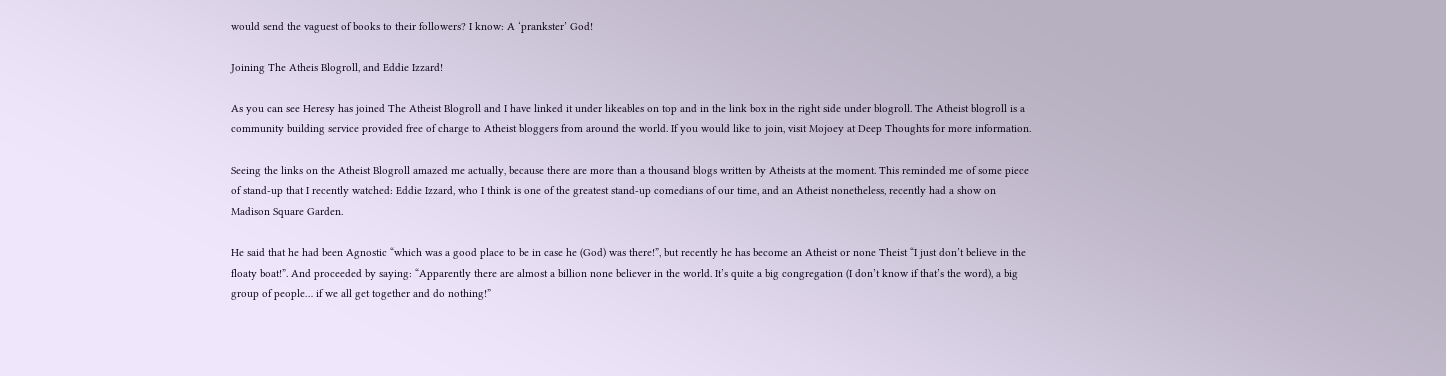would send the vaguest of books to their followers? I know: A ‘prankster’ God!

Joining The Atheis Blogroll, and Eddie Izzard!

As you can see Heresy has joined The Atheist Blogroll and I have linked it under likeables on top and in the link box in the right side under blogroll. The Atheist blogroll is a community building service provided free of charge to Atheist bloggers from around the world. If you would like to join, visit Mojoey at Deep Thoughts for more information.

Seeing the links on the Atheist Blogroll amazed me actually, because there are more than a thousand blogs written by Atheists at the moment. This reminded me of some piece of stand-up that I recently watched: Eddie Izzard, who I think is one of the greatest stand-up comedians of our time, and an Atheist nonetheless, recently had a show on Madison Square Garden.

He said that he had been Agnostic “which was a good place to be in case he (God) was there!”, but recently he has become an Atheist or none Theist “I just don’t believe in the floaty boat!”. And proceeded by saying: “Apparently there are almost a billion none believer in the world. It’s quite a big congregation (I don’t know if that’s the word), a big group of people… if we all get together and do nothing!”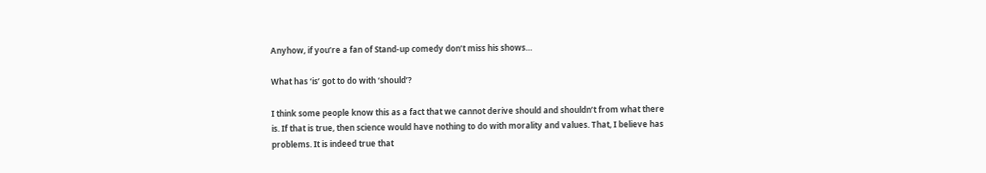Anyhow, if you’re a fan of Stand-up comedy don’t miss his shows…

What has ‘is’ got to do with ‘should’?

I think some people know this as a fact that we cannot derive should and shouldn’t from what there is. If that is true, then science would have nothing to do with morality and values. That, I believe has problems. It is indeed true that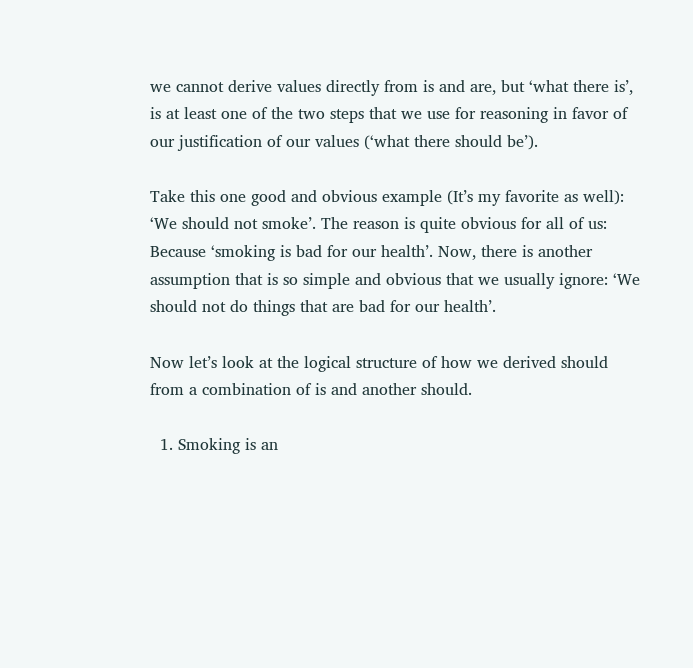we cannot derive values directly from is and are, but ‘what there is’, is at least one of the two steps that we use for reasoning in favor of our justification of our values (‘what there should be’).

Take this one good and obvious example (It’s my favorite as well): ‘We should not smoke’. The reason is quite obvious for all of us: Because ‘smoking is bad for our health’. Now, there is another assumption that is so simple and obvious that we usually ignore: ‘We should not do things that are bad for our health’.

Now let’s look at the logical structure of how we derived should from a combination of is and another should.

  1. Smoking is an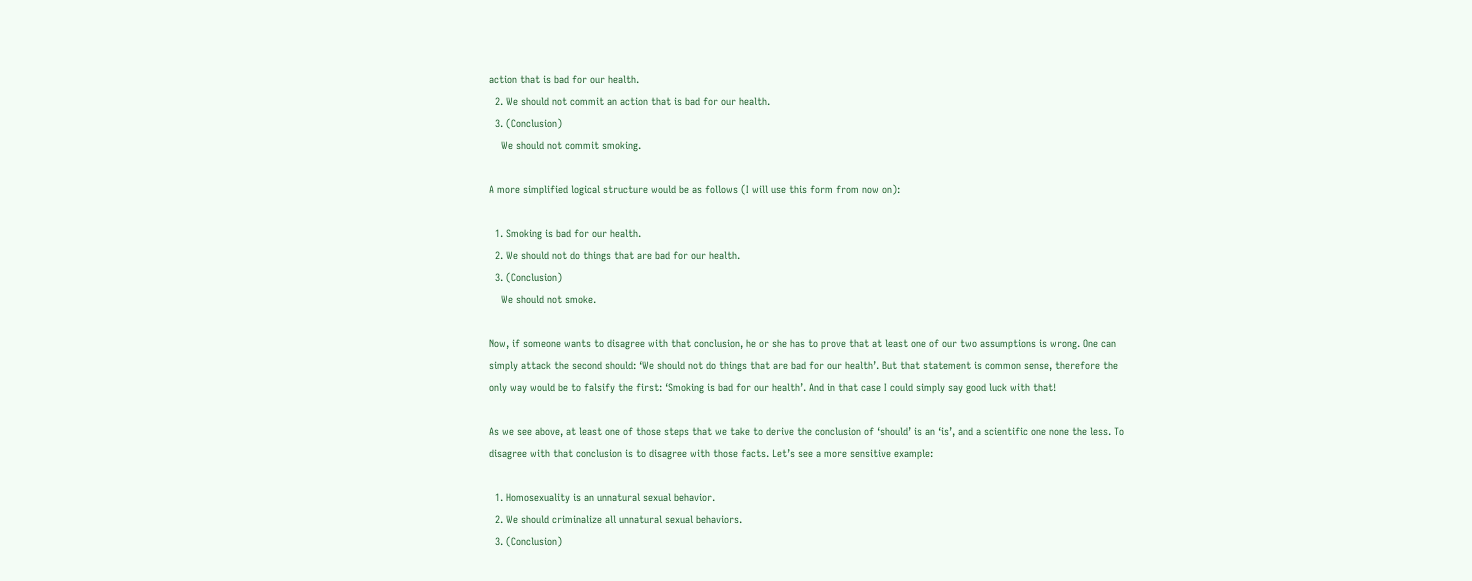action that is bad for our health.
  2. We should not commit an action that is bad for our health.
  3. (Conclusion)
    We should not commit smoking.

A more simplified logical structure would be as follows (I will use this form from now on):

  1. Smoking is bad for our health.
  2. We should not do things that are bad for our health.
  3. (Conclusion)
    We should not smoke.

Now, if someone wants to disagree with that conclusion, he or she has to prove that at least one of our two assumptions is wrong. One can simply attack the second should: ‘We should not do things that are bad for our health’. But that statement is common sense, therefore the only way would be to falsify the first: ‘Smoking is bad for our health’. And in that case I could simply say good luck with that!

As we see above, at least one of those steps that we take to derive the conclusion of ‘should’ is an ‘is’, and a scientific one none the less. To disagree with that conclusion is to disagree with those facts. Let’s see a more sensitive example:

  1. Homosexuality is an unnatural sexual behavior.
  2. We should criminalize all unnatural sexual behaviors.
  3. (Conclusion)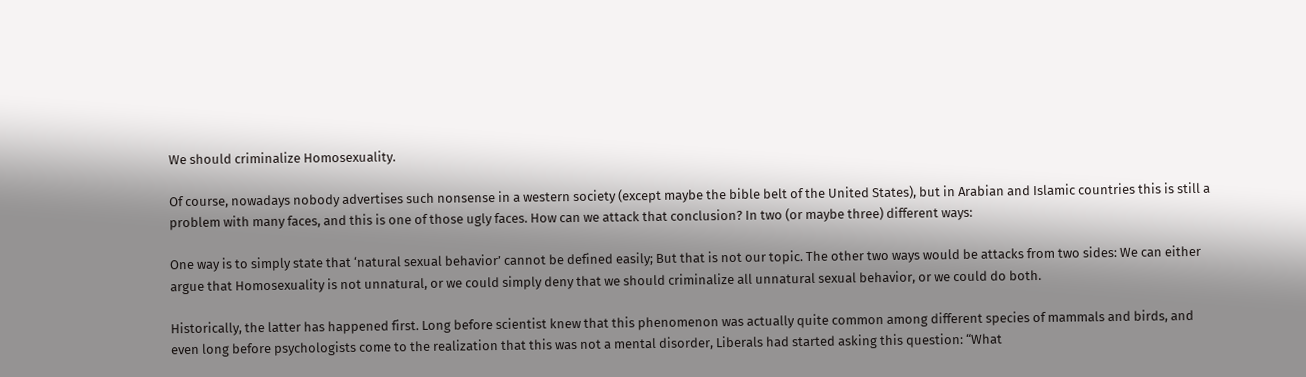We should criminalize Homosexuality.

Of course, nowadays nobody advertises such nonsense in a western society (except maybe the bible belt of the United States), but in Arabian and Islamic countries this is still a problem with many faces, and this is one of those ugly faces. How can we attack that conclusion? In two (or maybe three) different ways:

One way is to simply state that ‘natural sexual behavior’ cannot be defined easily; But that is not our topic. The other two ways would be attacks from two sides: We can either argue that Homosexuality is not unnatural, or we could simply deny that we should criminalize all unnatural sexual behavior, or we could do both.

Historically, the latter has happened first. Long before scientist knew that this phenomenon was actually quite common among different species of mammals and birds, and even long before psychologists come to the realization that this was not a mental disorder, Liberals had started asking this question: “What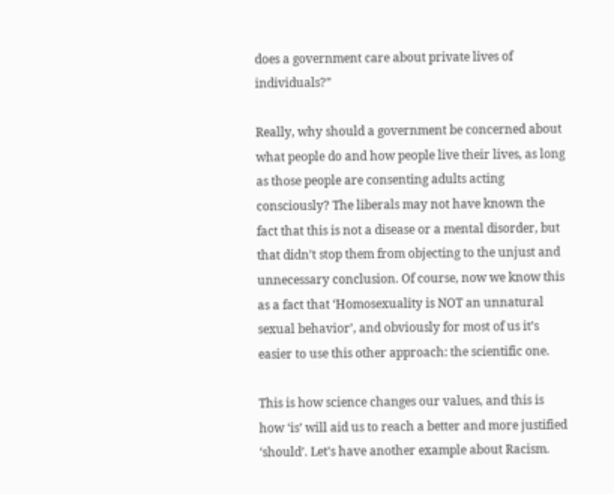does a government care about private lives of individuals?”

Really, why should a government be concerned about what people do and how people live their lives, as long as those people are consenting adults acting consciously? The liberals may not have known the fact that this is not a disease or a mental disorder, but that didn’t stop them from objecting to the unjust and unnecessary conclusion. Of course, now we know this as a fact that ‘Homosexuality is NOT an unnatural sexual behavior’, and obviously for most of us it’s easier to use this other approach: the scientific one.

This is how science changes our values, and this is how ‘is’ will aid us to reach a better and more justified ‘should’. Let’s have another example about Racism.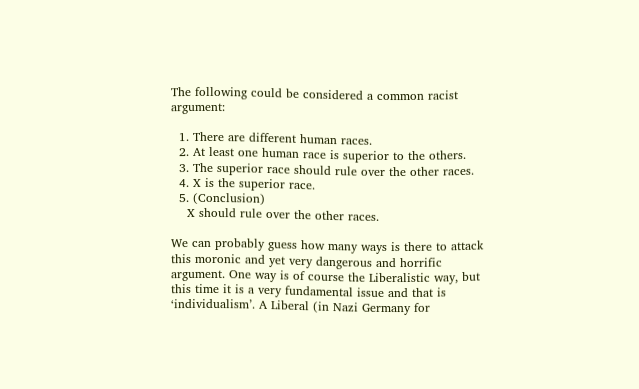The following could be considered a common racist argument:

  1. There are different human races.
  2. At least one human race is superior to the others.
  3. The superior race should rule over the other races.
  4. X is the superior race.
  5. (Conclusion)
    X should rule over the other races.

We can probably guess how many ways is there to attack this moronic and yet very dangerous and horrific argument. One way is of course the Liberalistic way, but this time it is a very fundamental issue and that is ‘individualism’. A Liberal (in Nazi Germany for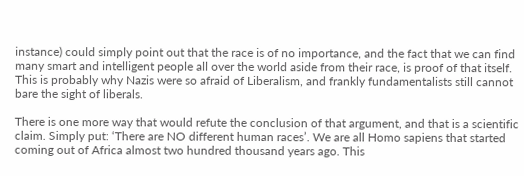instance) could simply point out that the race is of no importance, and the fact that we can find many smart and intelligent people all over the world aside from their race, is proof of that itself. This is probably why Nazis were so afraid of Liberalism, and frankly fundamentalists still cannot bare the sight of liberals.

There is one more way that would refute the conclusion of that argument, and that is a scientific claim. Simply put: ‘There are NO different human races’. We are all Homo sapiens that started coming out of Africa almost two hundred thousand years ago. This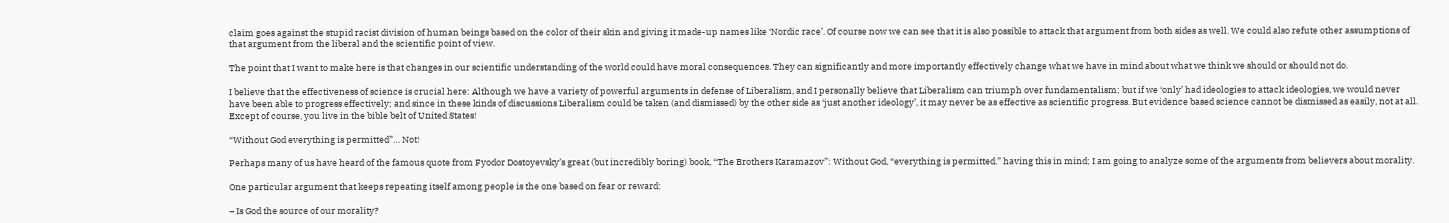claim goes against the stupid racist division of human beings based on the color of their skin and giving it made-up names like ‘Nordic race’. Of course now we can see that it is also possible to attack that argument from both sides as well. We could also refute other assumptions of that argument from the liberal and the scientific point of view.

The point that I want to make here is that changes in our scientific understanding of the world could have moral consequences. They can significantly and more importantly effectively change what we have in mind about what we think we should or should not do.

I believe that the effectiveness of science is crucial here: Although we have a variety of powerful arguments in defense of Liberalism, and I personally believe that Liberalism can triumph over fundamentalism; but if we ‘only’ had ideologies to attack ideologies, we would never have been able to progress effectively; and since in these kinds of discussions Liberalism could be taken (and dismissed) by the other side as ‘just another ideology’, it may never be as effective as scientific progress. But evidence based science cannot be dismissed as easily, not at all. Except of course, you live in the bible belt of United States!

“Without God everything is permitted”… Not!

Perhaps many of us have heard of the famous quote from Fyodor Dostoyevsky’s great (but incredibly boring) book, “The Brothers Karamazov”: Without God, “everything is permitted.” having this in mind; I am going to analyze some of the arguments from believers about morality.

One particular argument that keeps repeating itself among people is the one based on fear or reward:

– Is God the source of our morality?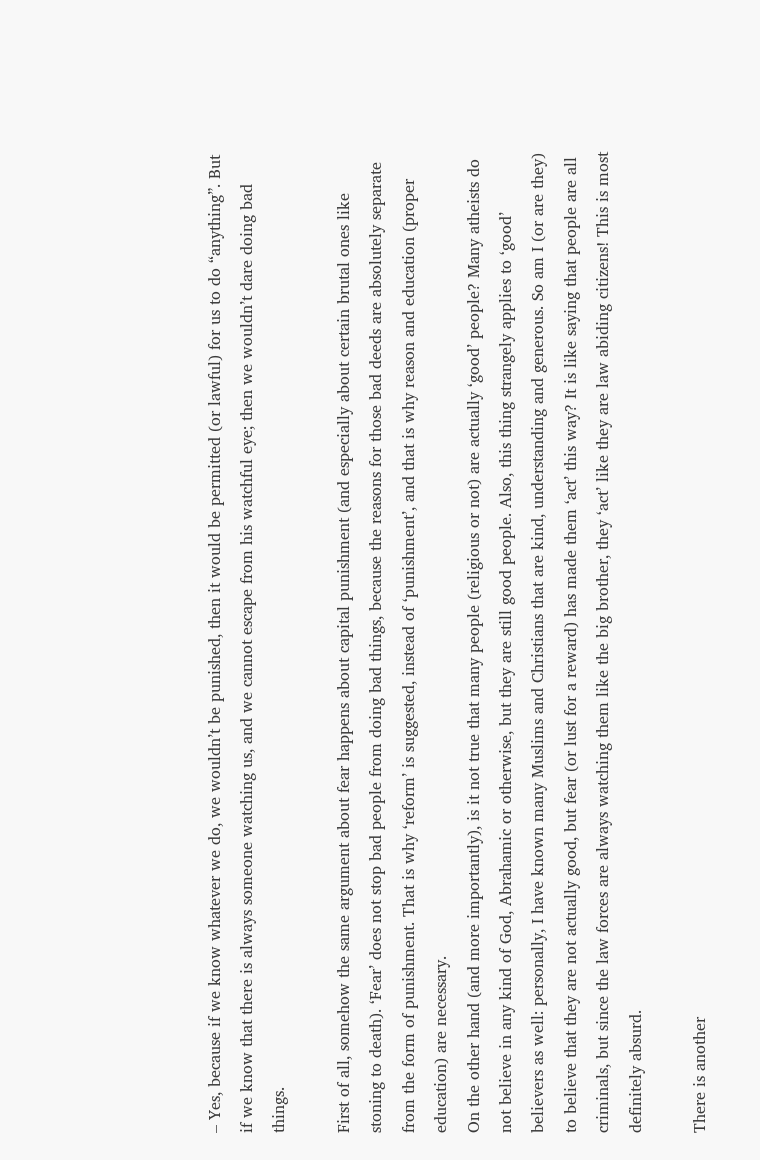– Yes, because if we know whatever we do, we wouldn’t be punished, then it would be permitted (or lawful) for us to do “anything”. But if we know that there is always someone watching us, and we cannot escape from his watchful eye; then we wouldn’t dare doing bad things.

First of all, somehow the same argument about fear happens about capital punishment (and especially about certain brutal ones like stoning to death). ‘Fear’ does not stop bad people from doing bad things, because the reasons for those bad deeds are absolutely separate from the form of punishment. That is why ‘reform’ is suggested, instead of ‘punishment’, and that is why reason and education (proper education) are necessary.
On the other hand (and more importantly), is it not true that many people (religious or not) are actually ‘good’ people? Many atheists do not believe in any kind of God, Abrahamic or otherwise, but they are still good people. Also, this thing strangely applies to ‘good’ believers as well: personally, I have known many Muslims and Christians that are kind, understanding and generous. So am I (or are they) to believe that they are not actually good, but fear (or lust for a reward) has made them ‘act’ this way? It is like saying that people are all criminals, but since the law forces are always watching them like the big brother, they ‘act’ like they are law abiding citizens! This is most definitely absurd.

There is another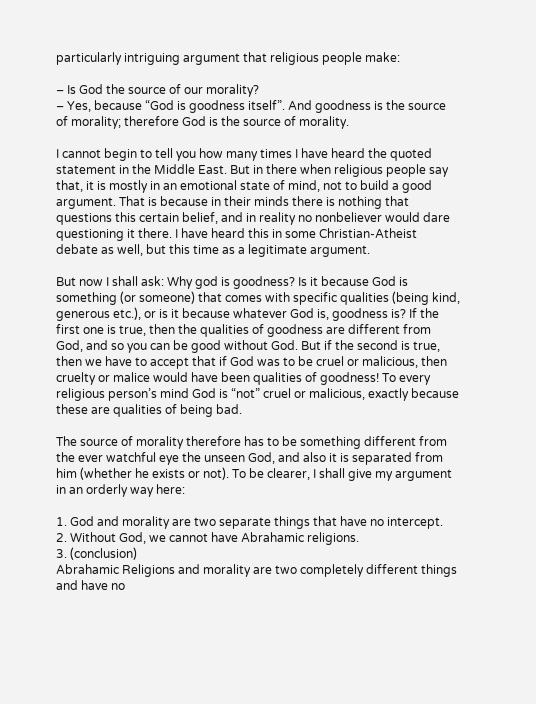particularly intriguing argument that religious people make:

– Is God the source of our morality?
– Yes, because “God is goodness itself”. And goodness is the source of morality; therefore God is the source of morality.

I cannot begin to tell you how many times I have heard the quoted statement in the Middle East. But in there when religious people say that, it is mostly in an emotional state of mind, not to build a good argument. That is because in their minds there is nothing that questions this certain belief, and in reality no nonbeliever would dare questioning it there. I have heard this in some Christian-Atheist debate as well, but this time as a legitimate argument.

But now I shall ask: Why god is goodness? Is it because God is something (or someone) that comes with specific qualities (being kind, generous etc.), or is it because whatever God is, goodness is? If the first one is true, then the qualities of goodness are different from God, and so you can be good without God. But if the second is true, then we have to accept that if God was to be cruel or malicious, then cruelty or malice would have been qualities of goodness! To every religious person’s mind God is “not” cruel or malicious, exactly because these are qualities of being bad.

The source of morality therefore has to be something different from the ever watchful eye the unseen God, and also it is separated from him (whether he exists or not). To be clearer, I shall give my argument in an orderly way here:

1. God and morality are two separate things that have no intercept.
2. Without God, we cannot have Abrahamic religions.
3. (conclusion)
Abrahamic Religions and morality are two completely different things and have no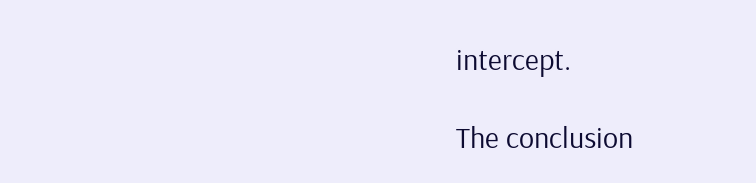intercept.

The conclusion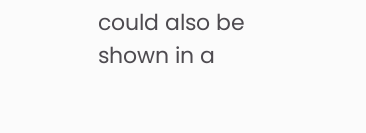could also be shown in a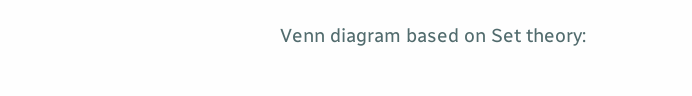Venn diagram based on Set theory: